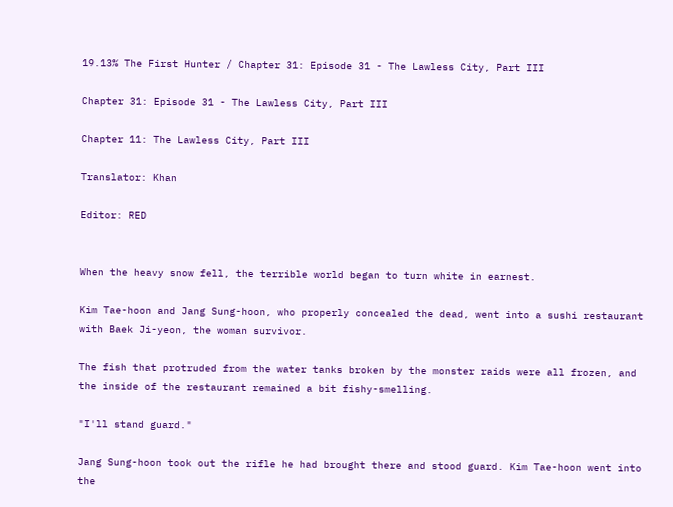19.13% The First Hunter / Chapter 31: Episode 31 - The Lawless City, Part III

Chapter 31: Episode 31 - The Lawless City, Part III

Chapter 11: The Lawless City, Part III

Translator: Khan

Editor: RED


When the heavy snow fell, the terrible world began to turn white in earnest.

Kim Tae-hoon and Jang Sung-hoon, who properly concealed the dead, went into a sushi restaurant with Baek Ji-yeon, the woman survivor.

The fish that protruded from the water tanks broken by the monster raids were all frozen, and the inside of the restaurant remained a bit fishy-smelling.

"I'll stand guard."

Jang Sung-hoon took out the rifle he had brought there and stood guard. Kim Tae-hoon went into the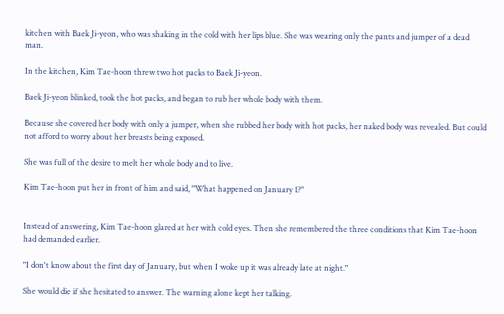kitchen with Baek Ji-yeon, who was shaking in the cold with her lips blue. She was wearing only the pants and jumper of a dead man.

In the kitchen, Kim Tae-hoon threw two hot packs to Baek Ji-yeon.

Baek Ji-yeon blinked, took the hot packs, and began to rub her whole body with them.

Because she covered her body with only a jumper, when she rubbed her body with hot packs, her naked body was revealed. But could not afford to worry about her breasts being exposed.

She was full of the desire to melt her whole body and to live.

Kim Tae-hoon put her in front of him and said, "What happened on January 1?"


Instead of answering, Kim Tae-hoon glared at her with cold eyes. Then she remembered the three conditions that Kim Tae-hoon had demanded earlier.

"I don't know about the first day of January, but when I woke up it was already late at night."

She would die if she hesitated to answer. The warning alone kept her talking.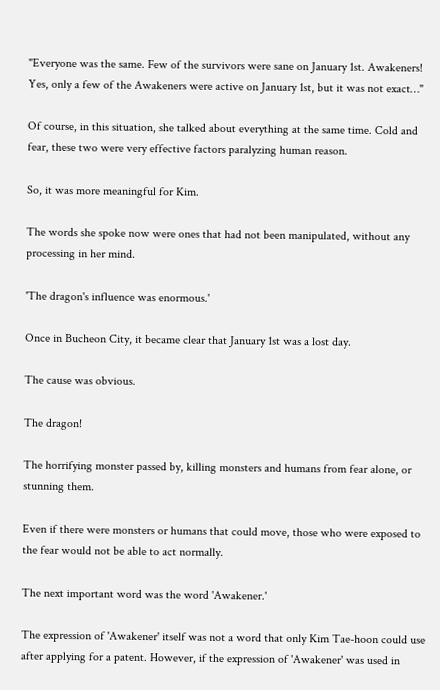"Everyone was the same. Few of the survivors were sane on January 1st. Awakeners! Yes, only a few of the Awakeners were active on January 1st, but it was not exact…"

Of course, in this situation, she talked about everything at the same time. Cold and fear, these two were very effective factors paralyzing human reason.

So, it was more meaningful for Kim.

The words she spoke now were ones that had not been manipulated, without any processing in her mind.

'The dragon's influence was enormous.'

Once in Bucheon City, it became clear that January 1st was a lost day.

The cause was obvious.

The dragon!

The horrifying monster passed by, killing monsters and humans from fear alone, or stunning them.

Even if there were monsters or humans that could move, those who were exposed to the fear would not be able to act normally.

The next important word was the word 'Awakener.'

The expression of 'Awakener' itself was not a word that only Kim Tae-hoon could use after applying for a patent. However, if the expression of 'Awakener' was used in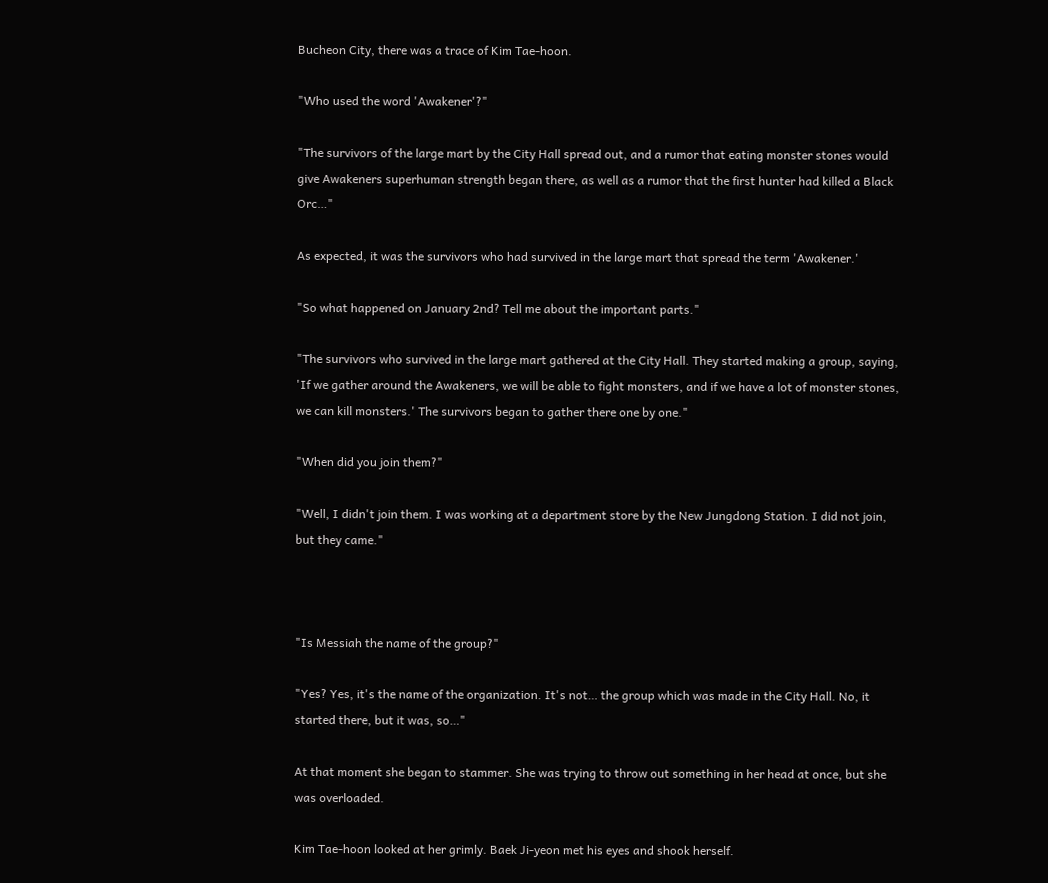Bucheon City, there was a trace of Kim Tae-hoon.

"Who used the word 'Awakener'?"

"The survivors of the large mart by the City Hall spread out, and a rumor that eating monster stones would give Awakeners superhuman strength began there, as well as a rumor that the first hunter had killed a Black Orc…"

As expected, it was the survivors who had survived in the large mart that spread the term 'Awakener.'

"So what happened on January 2nd? Tell me about the important parts."

"The survivors who survived in the large mart gathered at the City Hall. They started making a group, saying, 'If we gather around the Awakeners, we will be able to fight monsters, and if we have a lot of monster stones, we can kill monsters.' The survivors began to gather there one by one."

"When did you join them?"

"Well, I didn't join them. I was working at a department store by the New Jungdong Station. I did not join, but they came."



"Is Messiah the name of the group?"

"Yes? Yes, it's the name of the organization. It's not… the group which was made in the City Hall. No, it started there, but it was, so…"

At that moment she began to stammer. She was trying to throw out something in her head at once, but she was overloaded.

Kim Tae-hoon looked at her grimly. Baek Ji-yeon met his eyes and shook herself.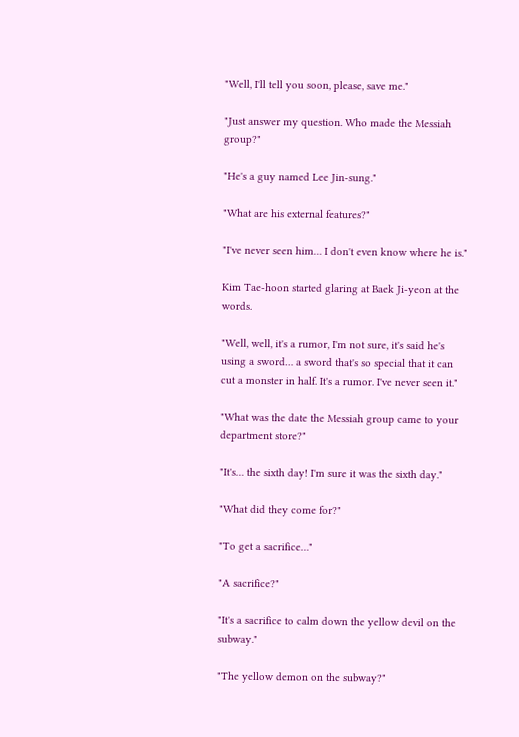"Well, I'll tell you soon, please, save me."

"Just answer my question. Who made the Messiah group?"

"He's a guy named Lee Jin-sung."

"What are his external features?"

"I've never seen him… I don't even know where he is."

Kim Tae-hoon started glaring at Baek Ji-yeon at the words.

"Well, well, it's a rumor, I'm not sure, it's said he's using a sword… a sword that's so special that it can cut a monster in half. It's a rumor. I've never seen it."

"What was the date the Messiah group came to your department store?"

"It's… the sixth day! I'm sure it was the sixth day."

"What did they come for?"

"To get a sacrifice…"

"A sacrifice?"

"It's a sacrifice to calm down the yellow devil on the subway."

"The yellow demon on the subway?"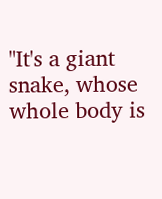"It's a giant snake, whose whole body is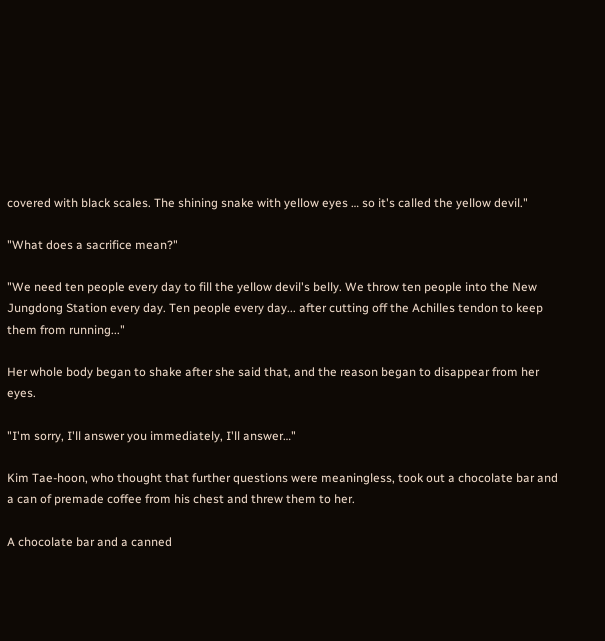covered with black scales. The shining snake with yellow eyes … so it's called the yellow devil."

"What does a sacrifice mean?"

"We need ten people every day to fill the yellow devil's belly. We throw ten people into the New Jungdong Station every day. Ten people every day... after cutting off the Achilles tendon to keep them from running..."

Her whole body began to shake after she said that, and the reason began to disappear from her eyes.

"I'm sorry, I'll answer you immediately, I'll answer…"

Kim Tae-hoon, who thought that further questions were meaningless, took out a chocolate bar and a can of premade coffee from his chest and threw them to her.

A chocolate bar and a canned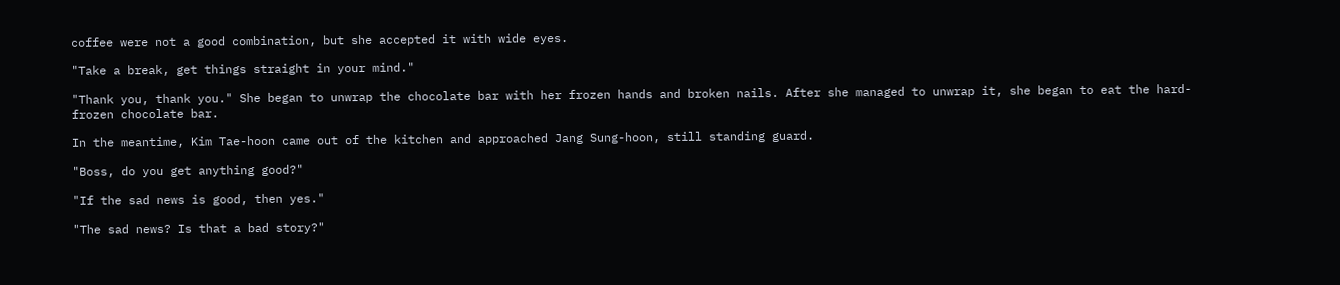coffee were not a good combination, but she accepted it with wide eyes.

"Take a break, get things straight in your mind."

"Thank you, thank you." She began to unwrap the chocolate bar with her frozen hands and broken nails. After she managed to unwrap it, she began to eat the hard-frozen chocolate bar.

In the meantime, Kim Tae-hoon came out of the kitchen and approached Jang Sung-hoon, still standing guard.

"Boss, do you get anything good?"

"If the sad news is good, then yes."

"The sad news? Is that a bad story?"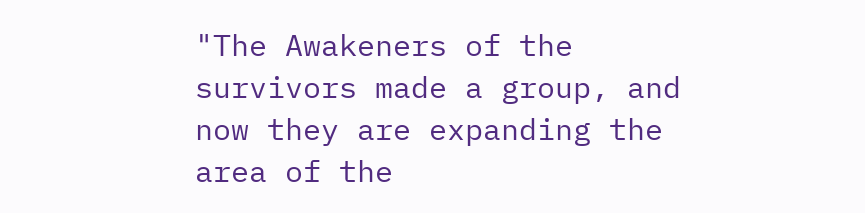"The Awakeners of the survivors made a group, and now they are expanding the area of the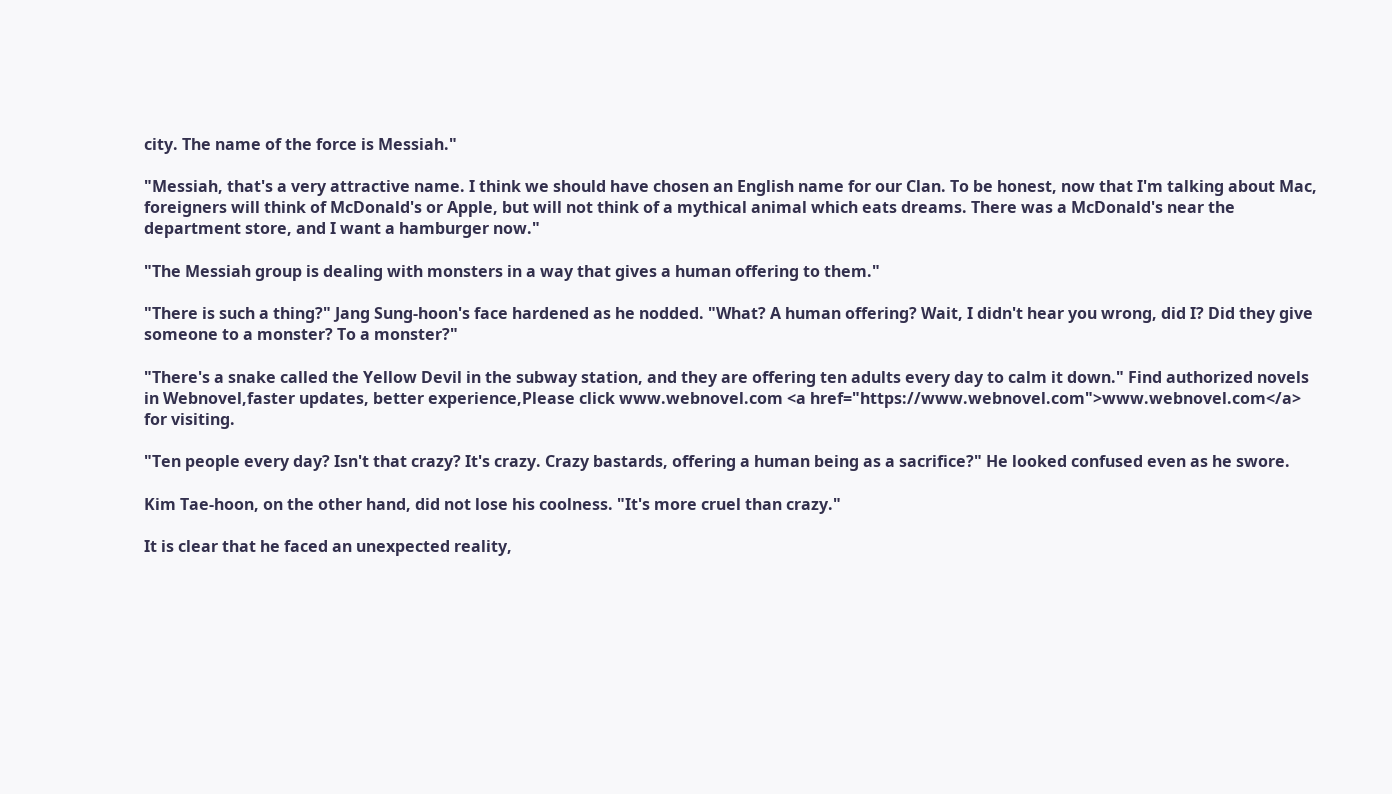city. The name of the force is Messiah."

"Messiah, that's a very attractive name. I think we should have chosen an English name for our Clan. To be honest, now that I'm talking about Mac, foreigners will think of McDonald's or Apple, but will not think of a mythical animal which eats dreams. There was a McDonald's near the department store, and I want a hamburger now."

"The Messiah group is dealing with monsters in a way that gives a human offering to them."

"There is such a thing?" Jang Sung-hoon's face hardened as he nodded. "What? A human offering? Wait, I didn't hear you wrong, did I? Did they give someone to a monster? To a monster?"

"There's a snake called the Yellow Devil in the subway station, and they are offering ten adults every day to calm it down." Find authorized novels in Webnovel,faster updates, better experience,Please click www.webnovel.com <a href="https://www.webnovel.com">www.webnovel.com</a> for visiting.

"Ten people every day? Isn't that crazy? It's crazy. Crazy bastards, offering a human being as a sacrifice?" He looked confused even as he swore.

Kim Tae-hoon, on the other hand, did not lose his coolness. "It's more cruel than crazy."

It is clear that he faced an unexpected reality,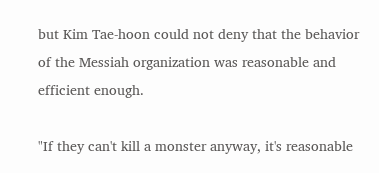but Kim Tae-hoon could not deny that the behavior of the Messiah organization was reasonable and efficient enough.

"If they can't kill a monster anyway, it's reasonable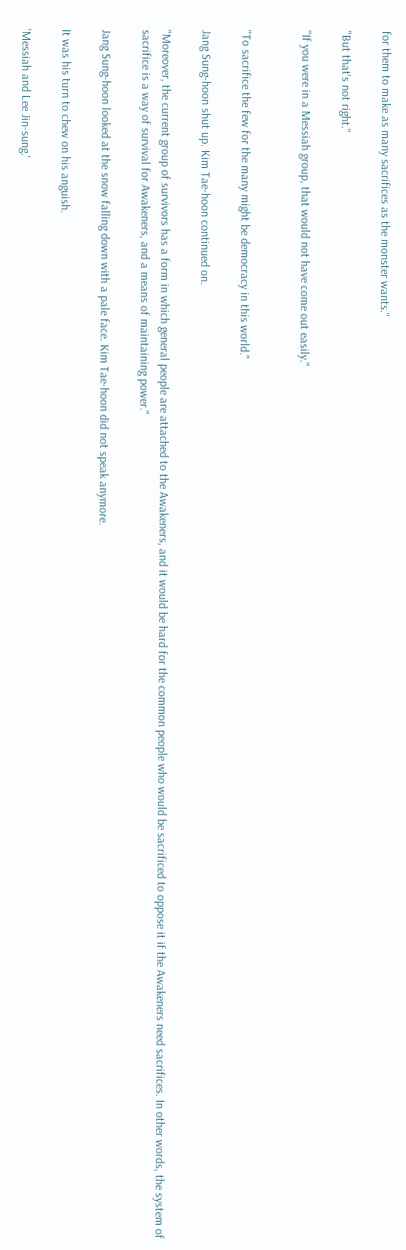for them to make as many sacrifices as the monster wants."

"But that's not right."

"If you were in a Messiah group, that would not have come out easily."


"To sacrifice the few for the many might be democracy in this world."

Jang Sung-hoon shut up. Kim Tae-hoon continued on.

"Moreover, the current group of survivors has a form in which general people are attached to the Awakeners, and it would be hard for the common people who would be sacrificed to oppose it if the Awakeners need sacrifices. In other words, the system of sacrifice is a way of survival for Awakeners, and a means of maintaining power."

Jang Sung-hoon looked at the snow falling down with a pale face. Kim Tae-hoon did not speak anymore.

It was his turn to chew on his anguish.

'Messiah and Lee Jin-sung.'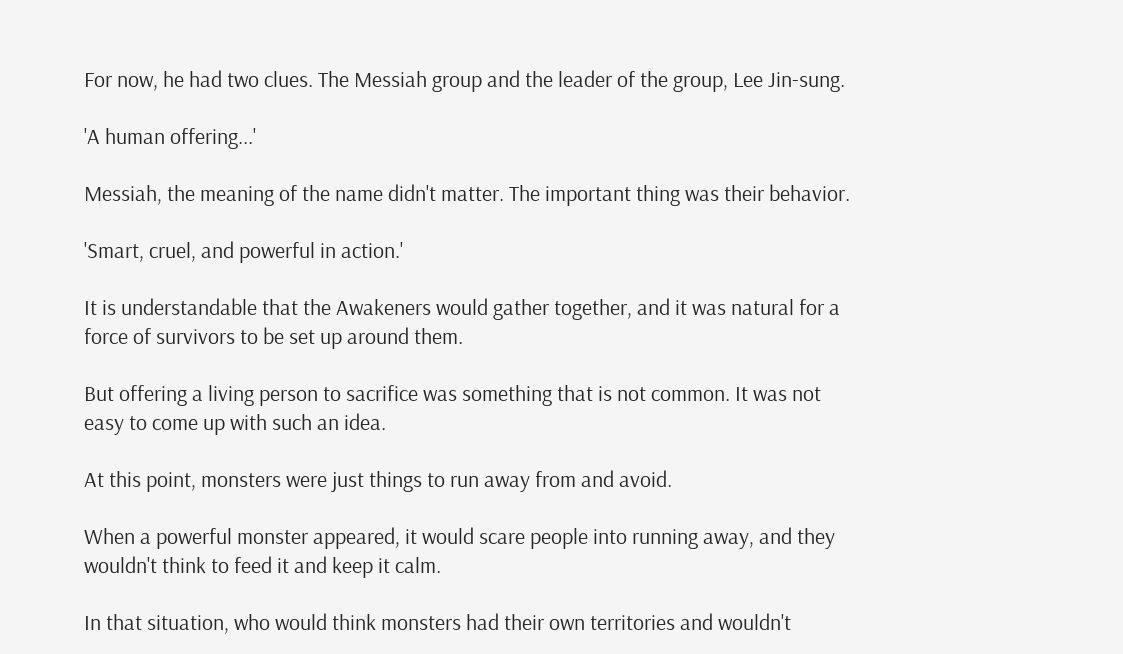For now, he had two clues. The Messiah group and the leader of the group, Lee Jin-sung.

'A human offering...'

Messiah, the meaning of the name didn't matter. The important thing was their behavior.

'Smart, cruel, and powerful in action.'

It is understandable that the Awakeners would gather together, and it was natural for a force of survivors to be set up around them.

But offering a living person to sacrifice was something that is not common. It was not easy to come up with such an idea.

At this point, monsters were just things to run away from and avoid.

When a powerful monster appeared, it would scare people into running away, and they wouldn't think to feed it and keep it calm.

In that situation, who would think monsters had their own territories and wouldn't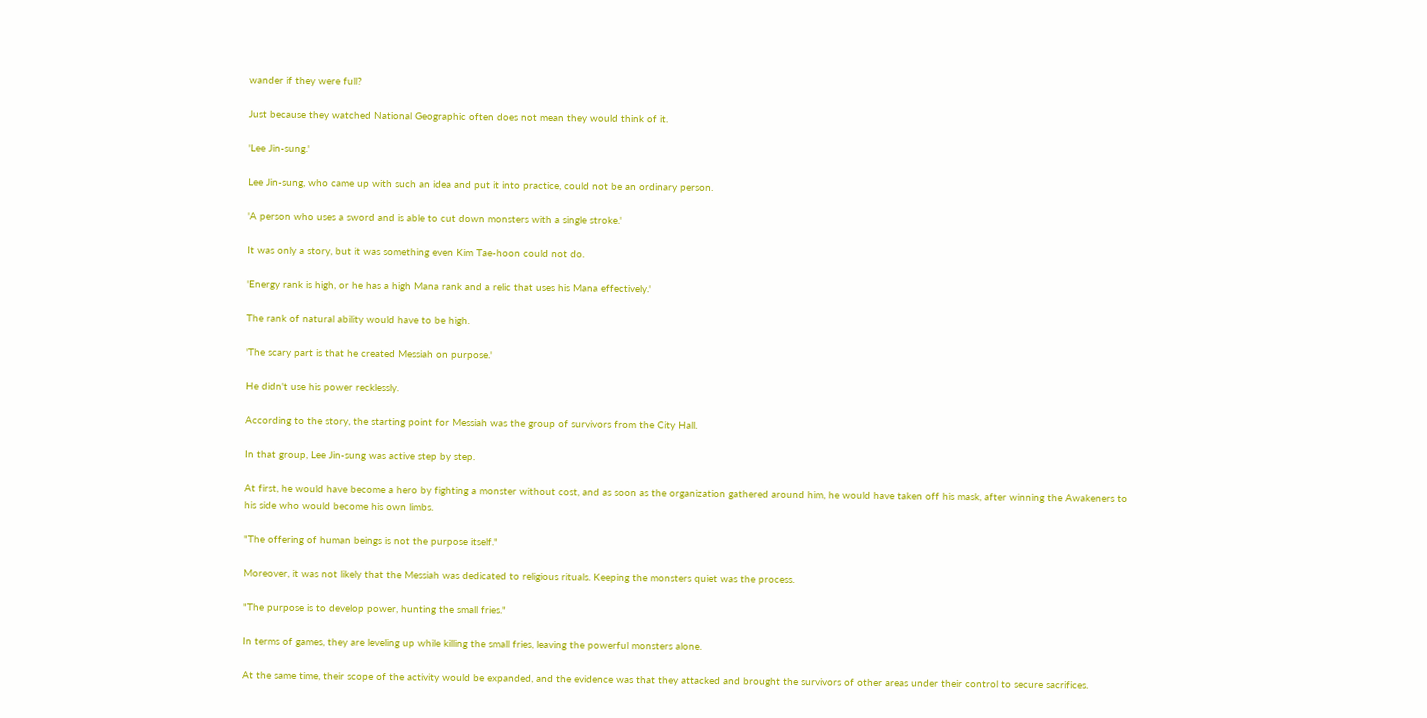wander if they were full?

Just because they watched National Geographic often does not mean they would think of it.

'Lee Jin-sung.'

Lee Jin-sung, who came up with such an idea and put it into practice, could not be an ordinary person.

'A person who uses a sword and is able to cut down monsters with a single stroke.'

It was only a story, but it was something even Kim Tae-hoon could not do.

'Energy rank is high, or he has a high Mana rank and a relic that uses his Mana effectively.'

The rank of natural ability would have to be high.

'The scary part is that he created Messiah on purpose.'

He didn't use his power recklessly.

According to the story, the starting point for Messiah was the group of survivors from the City Hall.

In that group, Lee Jin-sung was active step by step.

At first, he would have become a hero by fighting a monster without cost, and as soon as the organization gathered around him, he would have taken off his mask, after winning the Awakeners to his side who would become his own limbs.

"The offering of human beings is not the purpose itself."

Moreover, it was not likely that the Messiah was dedicated to religious rituals. Keeping the monsters quiet was the process.

"The purpose is to develop power, hunting the small fries."

In terms of games, they are leveling up while killing the small fries, leaving the powerful monsters alone.

At the same time, their scope of the activity would be expanded, and the evidence was that they attacked and brought the survivors of other areas under their control to secure sacrifices.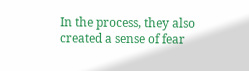In the process, they also created a sense of fear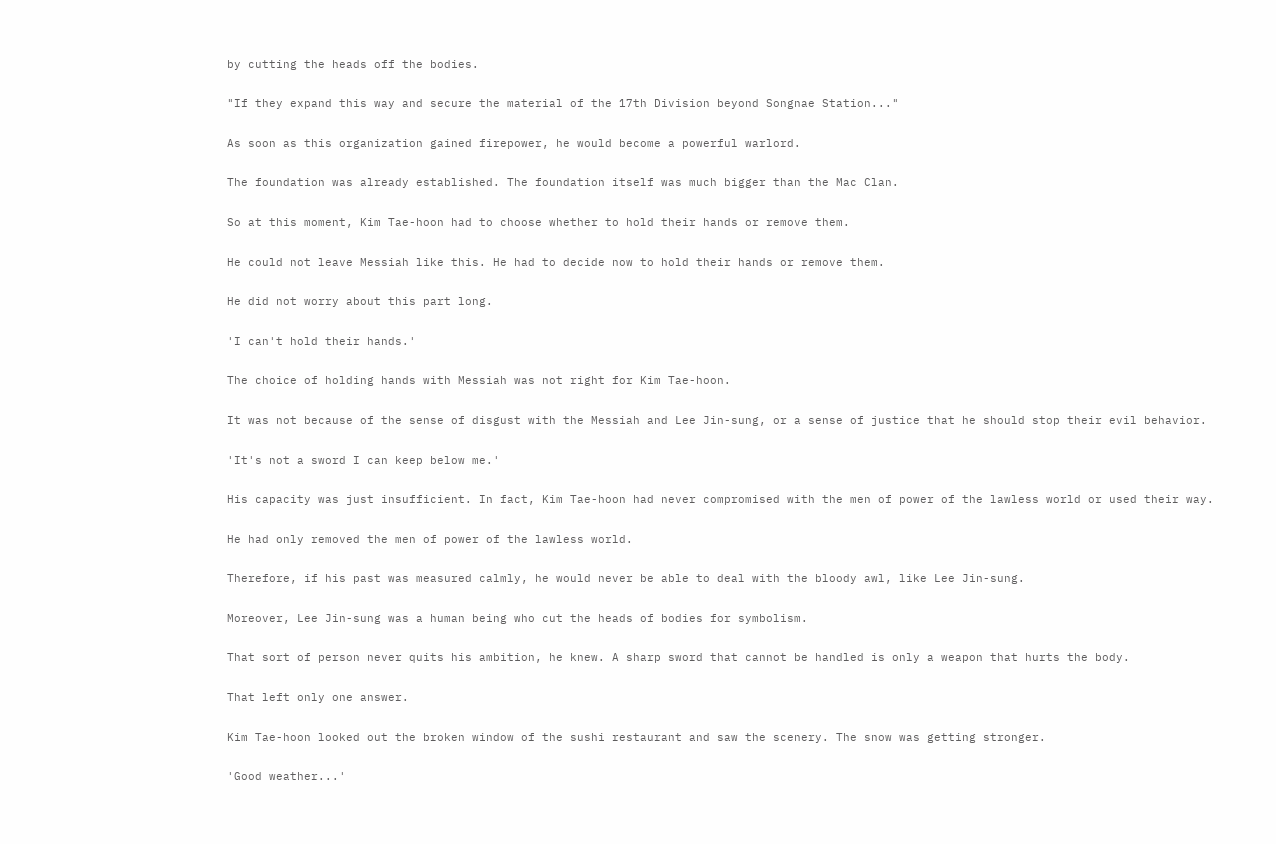by cutting the heads off the bodies.

"If they expand this way and secure the material of the 17th Division beyond Songnae Station..."

As soon as this organization gained firepower, he would become a powerful warlord.

The foundation was already established. The foundation itself was much bigger than the Mac Clan.

So at this moment, Kim Tae-hoon had to choose whether to hold their hands or remove them.

He could not leave Messiah like this. He had to decide now to hold their hands or remove them.

He did not worry about this part long.

'I can't hold their hands.'

The choice of holding hands with Messiah was not right for Kim Tae-hoon.

It was not because of the sense of disgust with the Messiah and Lee Jin-sung, or a sense of justice that he should stop their evil behavior.

'It's not a sword I can keep below me.'

His capacity was just insufficient. In fact, Kim Tae-hoon had never compromised with the men of power of the lawless world or used their way.

He had only removed the men of power of the lawless world.

Therefore, if his past was measured calmly, he would never be able to deal with the bloody awl, like Lee Jin-sung.

Moreover, Lee Jin-sung was a human being who cut the heads of bodies for symbolism.

That sort of person never quits his ambition, he knew. A sharp sword that cannot be handled is only a weapon that hurts the body.

That left only one answer.

Kim Tae-hoon looked out the broken window of the sushi restaurant and saw the scenery. The snow was getting stronger.

'Good weather...'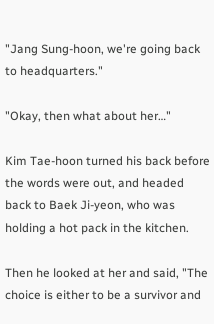"Jang Sung-hoon, we're going back to headquarters."

"Okay, then what about her…"

Kim Tae-hoon turned his back before the words were out, and headed back to Baek Ji-yeon, who was holding a hot pack in the kitchen.

Then he looked at her and said, "The choice is either to be a survivor and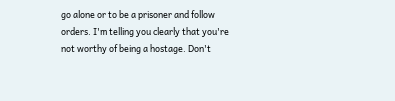go alone or to be a prisoner and follow orders. I'm telling you clearly that you're not worthy of being a hostage. Don't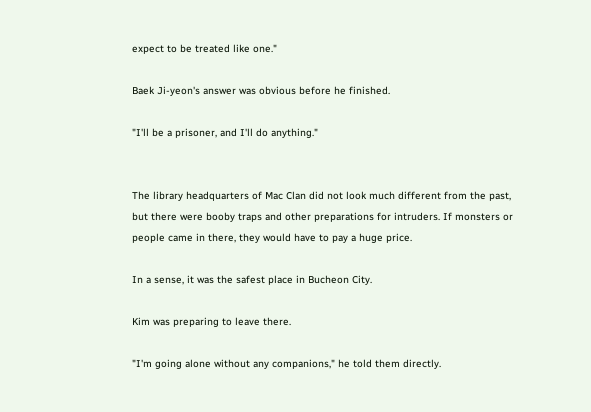expect to be treated like one."

Baek Ji-yeon's answer was obvious before he finished.

"I'll be a prisoner, and I'll do anything."


The library headquarters of Mac Clan did not look much different from the past, but there were booby traps and other preparations for intruders. If monsters or people came in there, they would have to pay a huge price.

In a sense, it was the safest place in Bucheon City.

Kim was preparing to leave there.

"I'm going alone without any companions," he told them directly.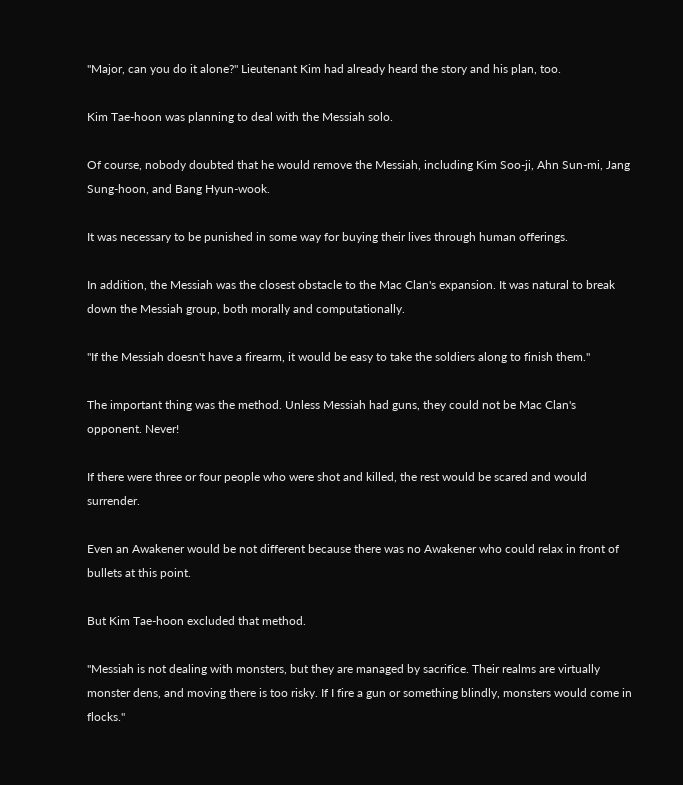"Major, can you do it alone?" Lieutenant Kim had already heard the story and his plan, too.

Kim Tae-hoon was planning to deal with the Messiah solo.

Of course, nobody doubted that he would remove the Messiah, including Kim Soo-ji, Ahn Sun-mi, Jang Sung-hoon, and Bang Hyun-wook.

It was necessary to be punished in some way for buying their lives through human offerings.

In addition, the Messiah was the closest obstacle to the Mac Clan's expansion. It was natural to break down the Messiah group, both morally and computationally.

"If the Messiah doesn't have a firearm, it would be easy to take the soldiers along to finish them."

The important thing was the method. Unless Messiah had guns, they could not be Mac Clan's opponent. Never!

If there were three or four people who were shot and killed, the rest would be scared and would surrender.

Even an Awakener would be not different because there was no Awakener who could relax in front of bullets at this point.

But Kim Tae-hoon excluded that method.

"Messiah is not dealing with monsters, but they are managed by sacrifice. Their realms are virtually monster dens, and moving there is too risky. If I fire a gun or something blindly, monsters would come in flocks."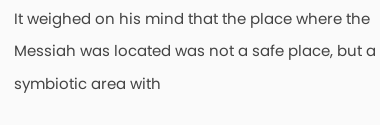It weighed on his mind that the place where the Messiah was located was not a safe place, but a symbiotic area with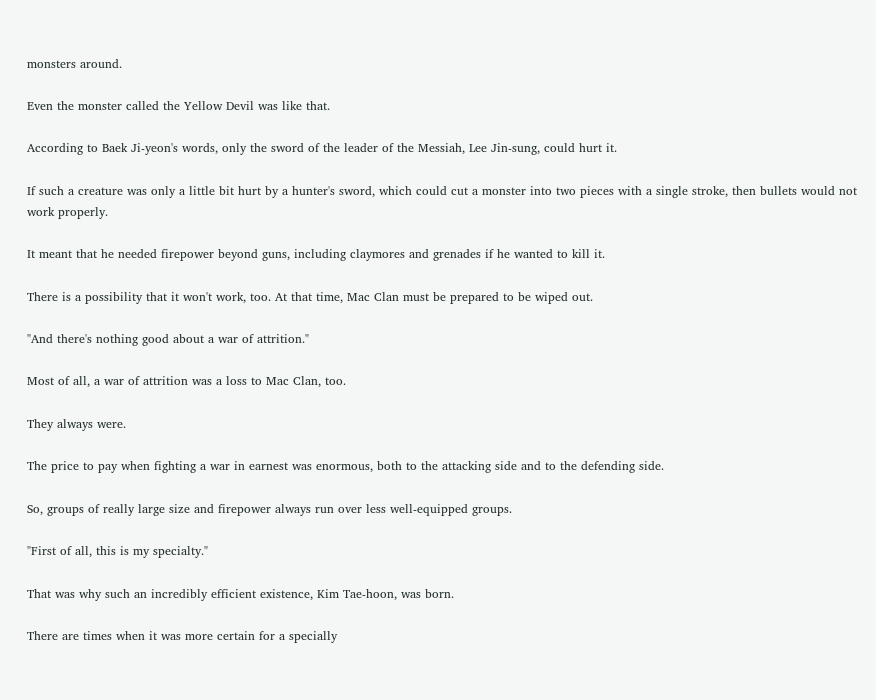monsters around.

Even the monster called the Yellow Devil was like that.

According to Baek Ji-yeon's words, only the sword of the leader of the Messiah, Lee Jin-sung, could hurt it.

If such a creature was only a little bit hurt by a hunter's sword, which could cut a monster into two pieces with a single stroke, then bullets would not work properly.

It meant that he needed firepower beyond guns, including claymores and grenades if he wanted to kill it.

There is a possibility that it won't work, too. At that time, Mac Clan must be prepared to be wiped out.

"And there's nothing good about a war of attrition."

Most of all, a war of attrition was a loss to Mac Clan, too.

They always were.

The price to pay when fighting a war in earnest was enormous, both to the attacking side and to the defending side.

So, groups of really large size and firepower always run over less well-equipped groups.

"First of all, this is my specialty."

That was why such an incredibly efficient existence, Kim Tae-hoon, was born.

There are times when it was more certain for a specially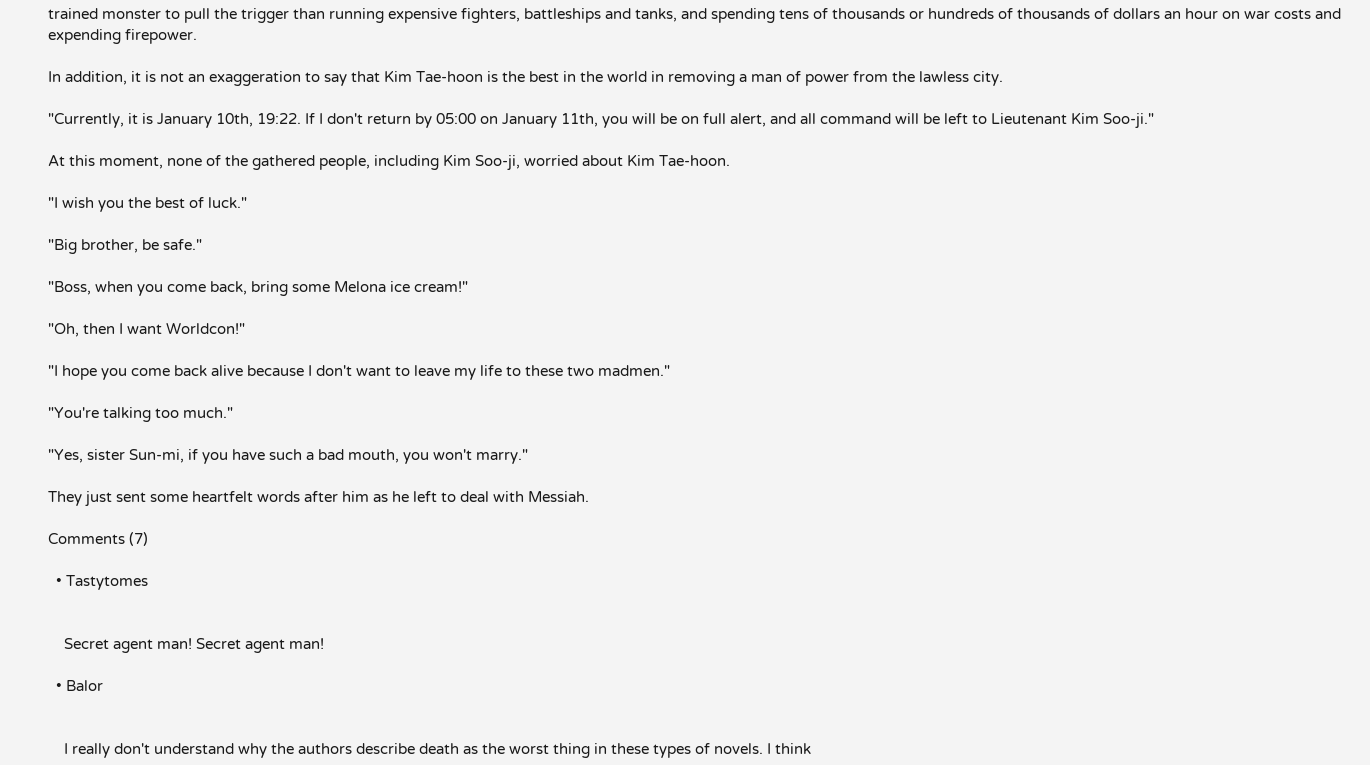trained monster to pull the trigger than running expensive fighters, battleships and tanks, and spending tens of thousands or hundreds of thousands of dollars an hour on war costs and expending firepower.

In addition, it is not an exaggeration to say that Kim Tae-hoon is the best in the world in removing a man of power from the lawless city.

"Currently, it is January 10th, 19:22. If I don't return by 05:00 on January 11th, you will be on full alert, and all command will be left to Lieutenant Kim Soo-ji."

At this moment, none of the gathered people, including Kim Soo-ji, worried about Kim Tae-hoon.

"I wish you the best of luck."

"Big brother, be safe."

"Boss, when you come back, bring some Melona ice cream!"

"Oh, then I want Worldcon!"

"I hope you come back alive because I don't want to leave my life to these two madmen."

"You're talking too much."

"Yes, sister Sun-mi, if you have such a bad mouth, you won't marry."

They just sent some heartfelt words after him as he left to deal with Messiah.

Comments (7)

  • Tastytomes


    Secret agent man! Secret agent man!

  • Balor


    I really don't understand why the authors describe death as the worst thing in these types of novels. I think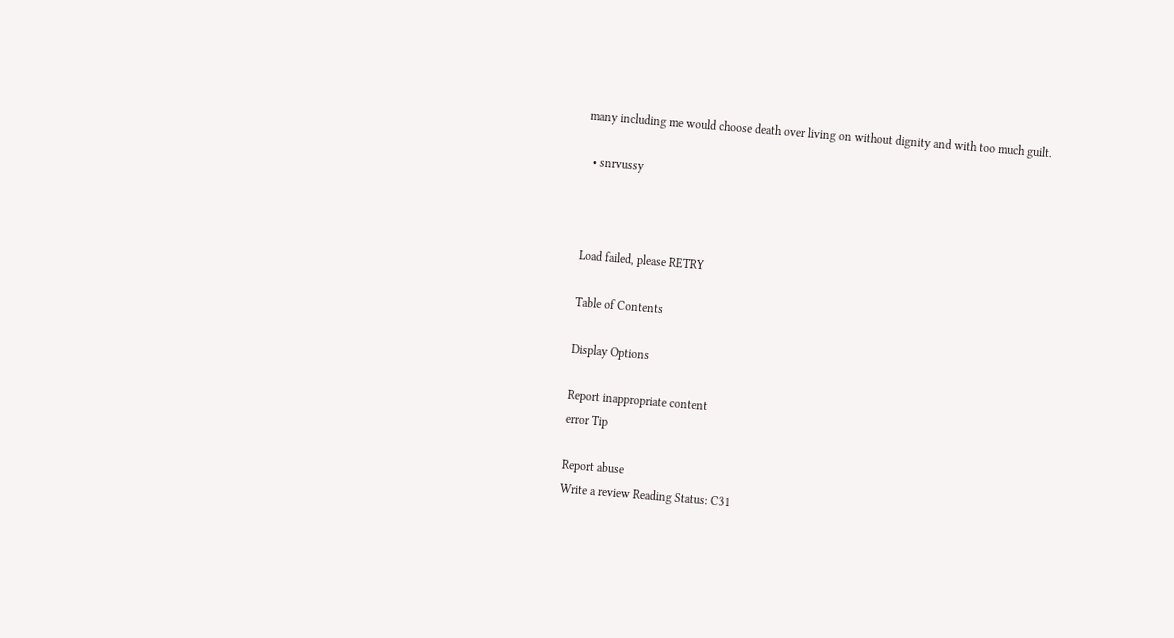many including me would choose death over living on without dignity and with too much guilt.

  • snrvussy



Load failed, please RETRY

Table of Contents

Display Options

Report inappropriate content
error Tip

Report abuse
Write a review Reading Status: C31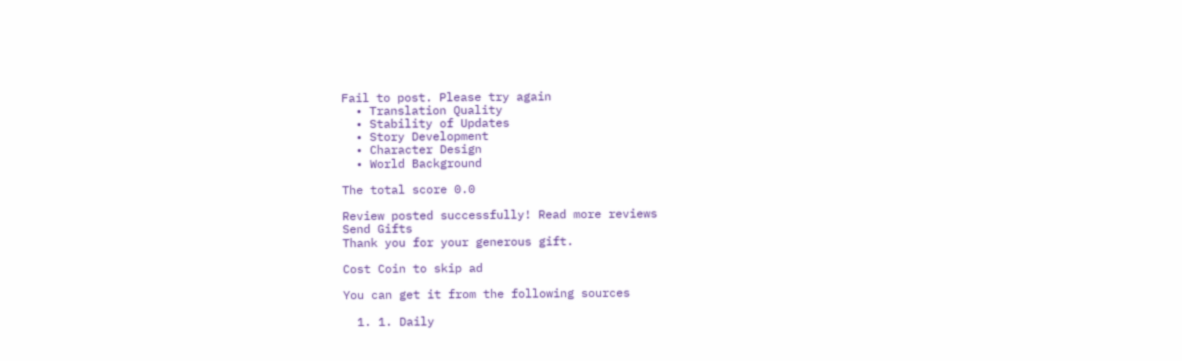Fail to post. Please try again
  • Translation Quality
  • Stability of Updates
  • Story Development
  • Character Design
  • World Background

The total score 0.0

Review posted successfully! Read more reviews
Send Gifts
Thank you for your generous gift.

Cost Coin to skip ad

You can get it from the following sources

  1. 1. Daily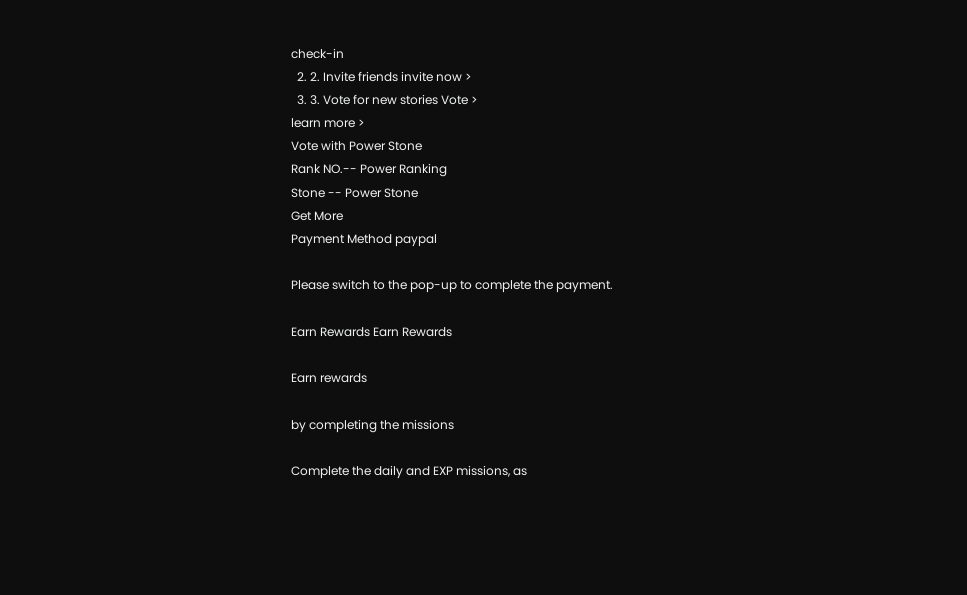check-in
  2. 2. Invite friends invite now >
  3. 3. Vote for new stories Vote >
learn more >
Vote with Power Stone
Rank NO.-- Power Ranking
Stone -- Power Stone
Get More
Payment Method paypal

Please switch to the pop-up to complete the payment.

Earn Rewards Earn Rewards

Earn rewards

by completing the missions

Complete the daily and EXP missions, as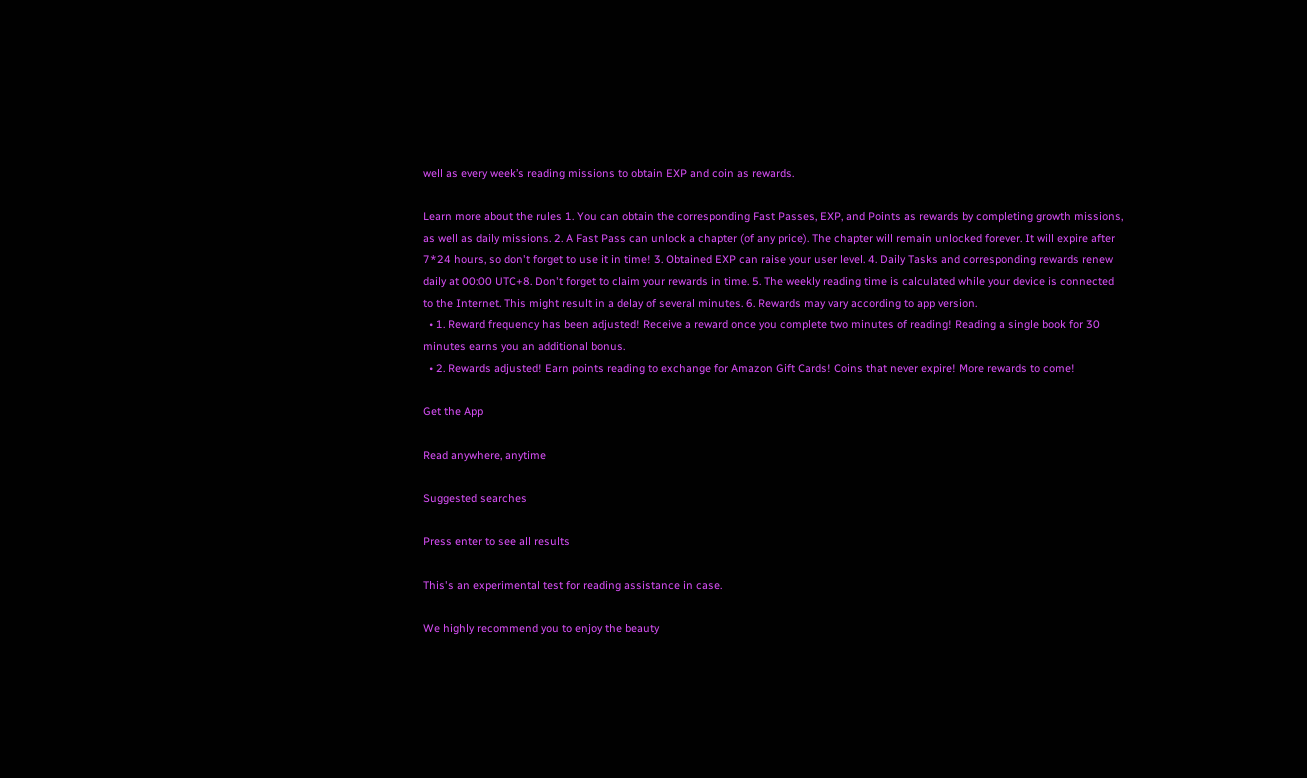well as every week’s reading missions to obtain EXP and coin as rewards.

Learn more about the rules 1. You can obtain the corresponding Fast Passes, EXP, and Points as rewards by completing growth missions, as well as daily missions. 2. A Fast Pass can unlock a chapter (of any price). The chapter will remain unlocked forever. It will expire after 7*24 hours, so don't forget to use it in time! 3. Obtained EXP can raise your user level. 4. Daily Tasks and corresponding rewards renew daily at 00:00 UTC+8. Don't forget to claim your rewards in time. 5. The weekly reading time is calculated while your device is connected to the Internet. This might result in a delay of several minutes. 6. Rewards may vary according to app version.
  • 1. Reward frequency has been adjusted! Receive a reward once you complete two minutes of reading! Reading a single book for 30 minutes earns you an additional bonus.
  • 2. Rewards adjusted! Earn points reading to exchange for Amazon Gift Cards! Coins that never expire! More rewards to come!

Get the App

Read anywhere, anytime

Suggested searches

Press enter to see all results

This's an experimental test for reading assistance in case.

We highly recommend you to enjoy the beauty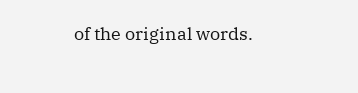of the original words.